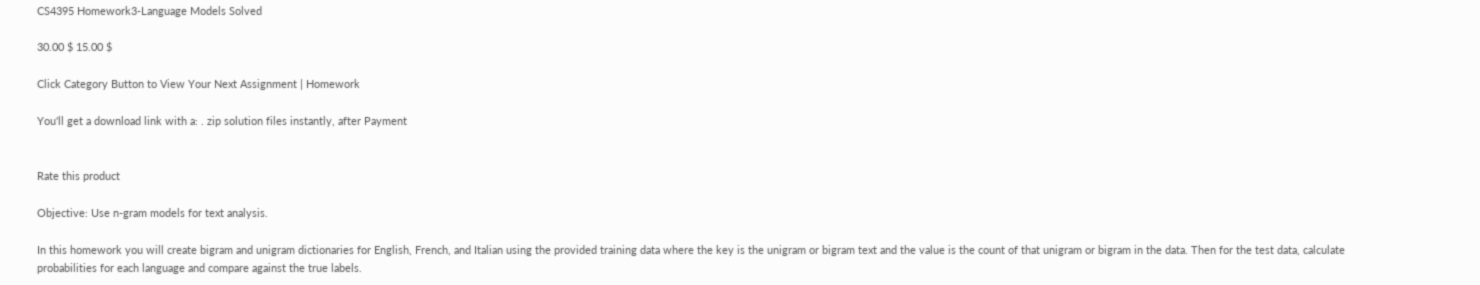CS4395 Homework3-Language Models Solved

30.00 $ 15.00 $

Click Category Button to View Your Next Assignment | Homework

You'll get a download link with a: . zip solution files instantly, after Payment


Rate this product

Objective: Use n-gram models for text analysis.

In this homework you will create bigram and unigram dictionaries for English, French, and Italian using the provided training data where the key is the unigram or bigram text and the value is the count of that unigram or bigram in the data. Then for the test data, calculate probabilities for each language and compare against the true labels.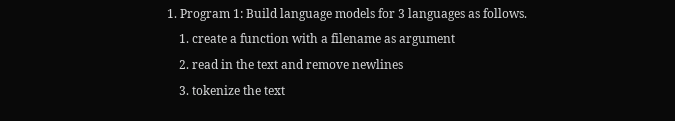1. Program 1: Build language models for 3 languages as follows.
    1. create a function with a filename as argument
    2. read in the text and remove newlines
    3. tokenize the text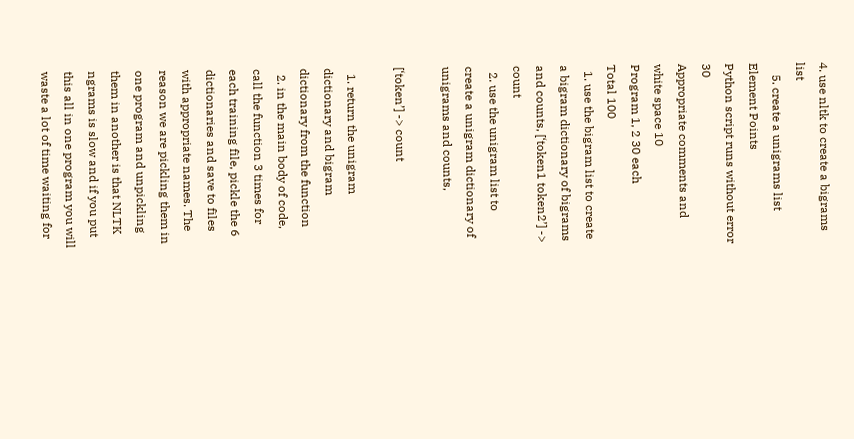4. use nltk to create a bigrams list
    5. create a unigrams list
Element Points
Python script runs without error 30
Appropriate comments and white space 10
Program 1, 2 30 each
Total 100
  1. use the bigram list to create a bigram dictionary of bigrams and counts, [‘token1 token2’] -> count
  2. use the unigram list to create a unigram dictionary of unigrams and counts,

[‘token’] -> count

  1. return the unigram dictionary and bigram dictionary from the function
  2. in the main body of code, call the function 3 times for each training file, pickle the 6 dictionaries and save to files with appropriate names. The reason we are pickling them in one program and unpickling them in another is that NLTK ngrams is slow and if you put this all in one program you will waste a lot of time waiting for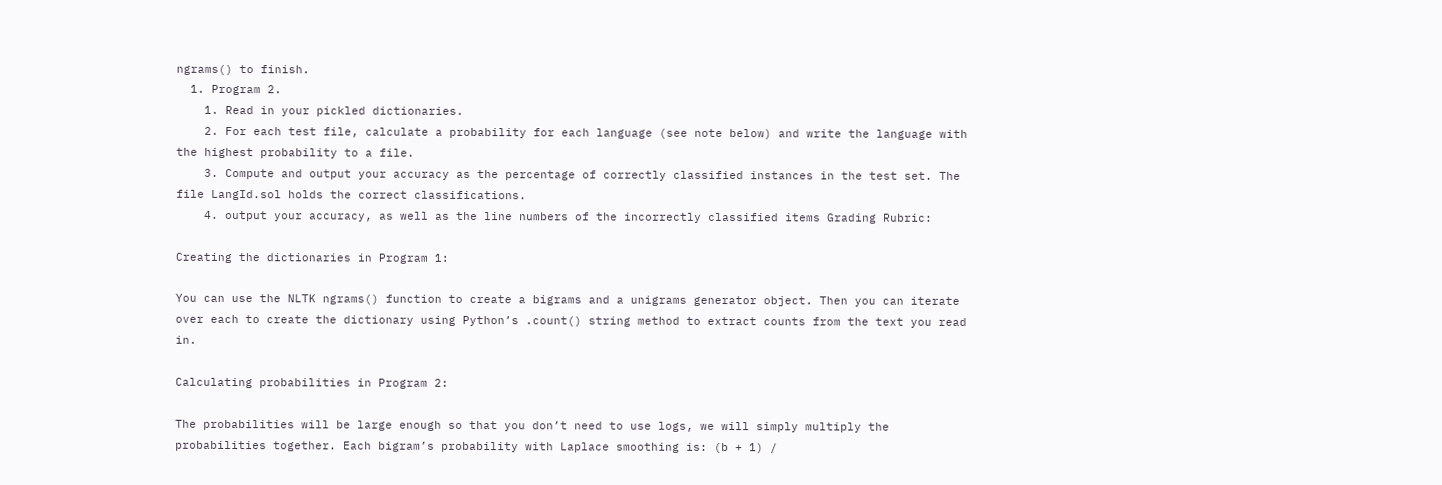ngrams() to finish.
  1. Program 2.
    1. Read in your pickled dictionaries.
    2. For each test file, calculate a probability for each language (see note below) and write the language with the highest probability to a file.
    3. Compute and output your accuracy as the percentage of correctly classified instances in the test set. The file LangId.sol holds the correct classifications.
    4. output your accuracy, as well as the line numbers of the incorrectly classified items Grading Rubric:

Creating the dictionaries in Program 1:

You can use the NLTK ngrams() function to create a bigrams and a unigrams generator object. Then you can iterate over each to create the dictionary using Python’s .count() string method to extract counts from the text you read in.

Calculating probabilities in Program 2:

The probabilities will be large enough so that you don’t need to use logs, we will simply multiply the probabilities together. Each bigram’s probability with Laplace smoothing is: (b + 1) /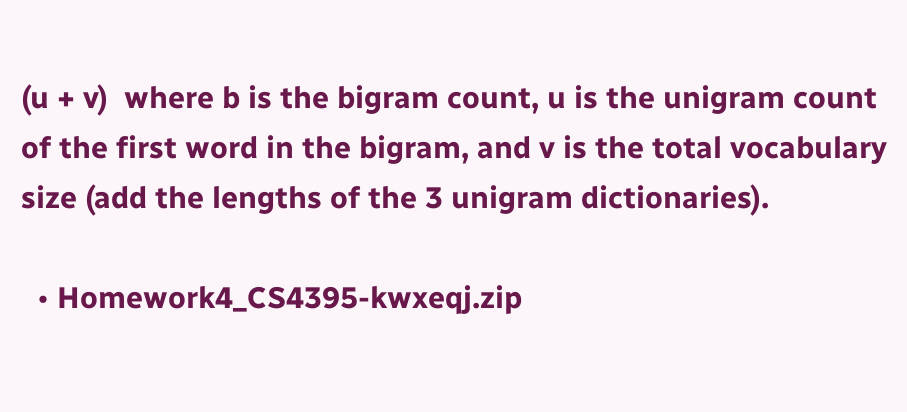(u + v)  where b is the bigram count, u is the unigram count of the first word in the bigram, and v is the total vocabulary size (add the lengths of the 3 unigram dictionaries).

  • Homework4_CS4395-kwxeqj.zip